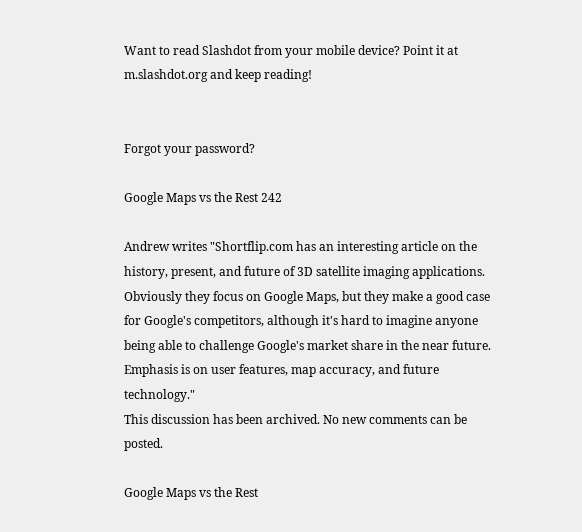Want to read Slashdot from your mobile device? Point it at m.slashdot.org and keep reading!


Forgot your password?

Google Maps vs the Rest 242

Andrew writes "Shortflip.com has an interesting article on the history, present, and future of 3D satellite imaging applications. Obviously they focus on Google Maps, but they make a good case for Google's competitors, although it's hard to imagine anyone being able to challenge Google's market share in the near future. Emphasis is on user features, map accuracy, and future technology."
This discussion has been archived. No new comments can be posted.

Google Maps vs the Rest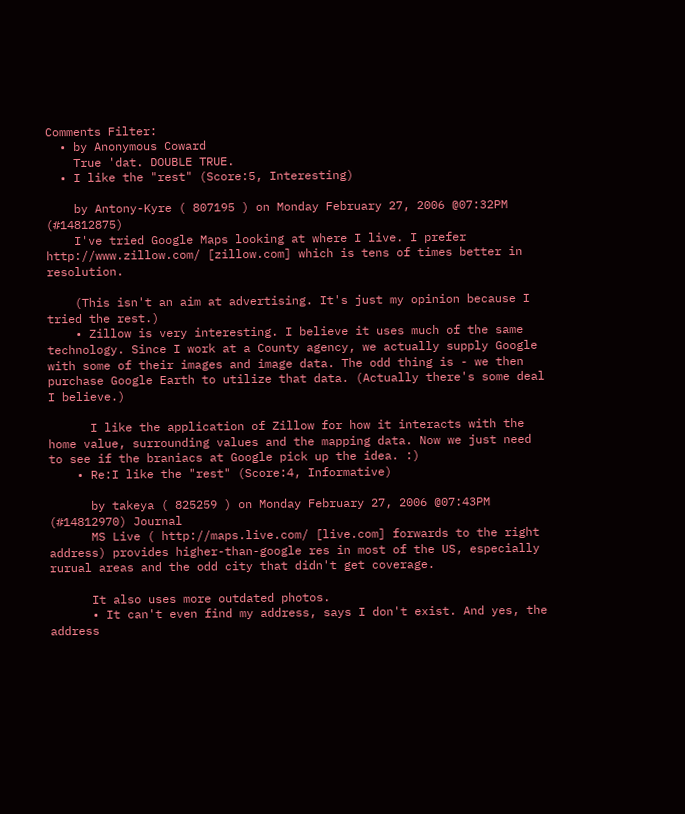Comments Filter:
  • by Anonymous Coward
    True 'dat. DOUBLE TRUE.
  • I like the "rest" (Score:5, Interesting)

    by Antony-Kyre ( 807195 ) on Monday February 27, 2006 @07:32PM (#14812875)
    I've tried Google Maps looking at where I live. I prefer http://www.zillow.com/ [zillow.com] which is tens of times better in resolution.

    (This isn't an aim at advertising. It's just my opinion because I tried the rest.)
    • Zillow is very interesting. I believe it uses much of the same technology. Since I work at a County agency, we actually supply Google with some of their images and image data. The odd thing is - we then purchase Google Earth to utilize that data. (Actually there's some deal I believe.)

      I like the application of Zillow for how it interacts with the home value, surrounding values and the mapping data. Now we just need to see if the braniacs at Google pick up the idea. :)
    • Re:I like the "rest" (Score:4, Informative)

      by takeya ( 825259 ) on Monday February 27, 2006 @07:43PM (#14812970) Journal
      MS Live ( http://maps.live.com/ [live.com] forwards to the right address) provides higher-than-google res in most of the US, especially rurual areas and the odd city that didn't get coverage.

      It also uses more outdated photos.
      • It can't even find my address, says I don't exist. And yes, the address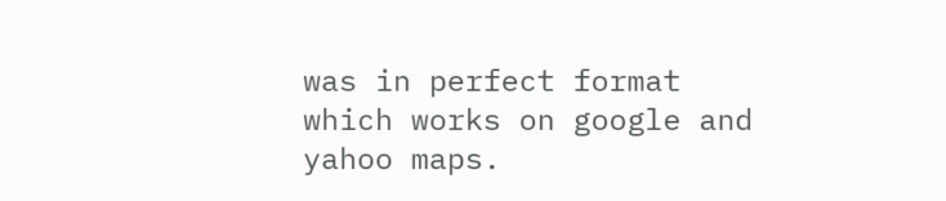was in perfect format which works on google and yahoo maps.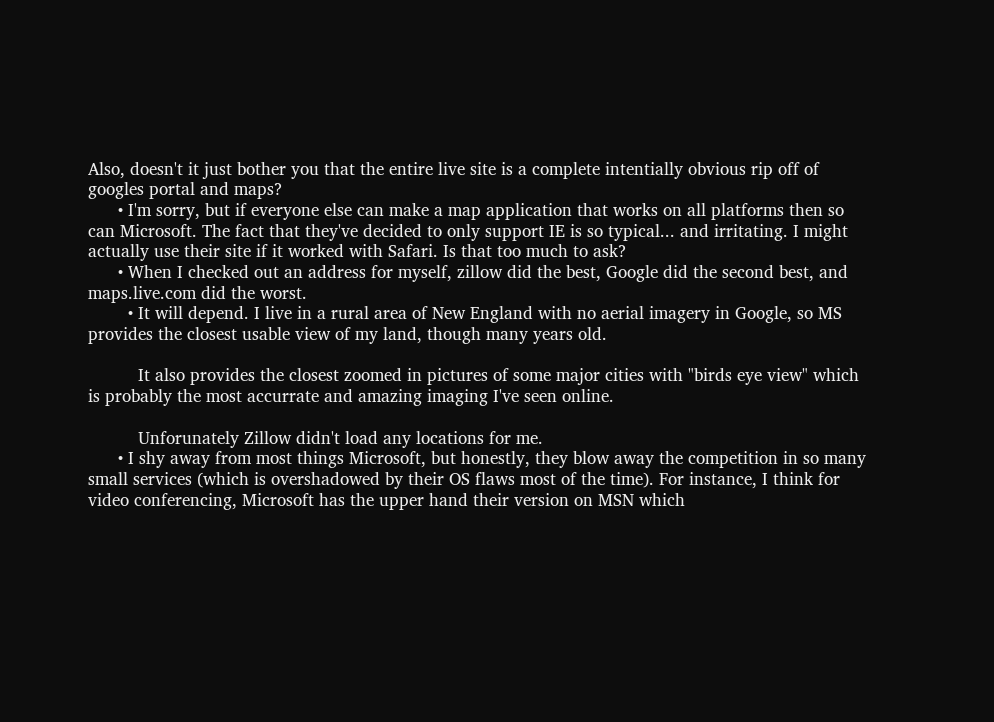Also, doesn't it just bother you that the entire live site is a complete intentially obvious rip off of googles portal and maps?
      • I'm sorry, but if everyone else can make a map application that works on all platforms then so can Microsoft. The fact that they've decided to only support IE is so typical... and irritating. I might actually use their site if it worked with Safari. Is that too much to ask?
      • When I checked out an address for myself, zillow did the best, Google did the second best, and maps.live.com did the worst.
        • It will depend. I live in a rural area of New England with no aerial imagery in Google, so MS provides the closest usable view of my land, though many years old.

          It also provides the closest zoomed in pictures of some major cities with "birds eye view" which is probably the most accurrate and amazing imaging I've seen online.

          Unforunately Zillow didn't load any locations for me.
      • I shy away from most things Microsoft, but honestly, they blow away the competition in so many small services (which is overshadowed by their OS flaws most of the time). For instance, I think for video conferencing, Microsoft has the upper hand their version on MSN which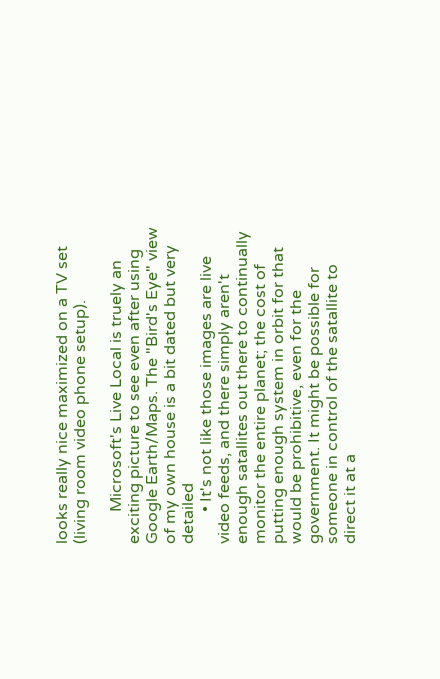looks really nice maximized on a TV set (living room video phone setup).

        Microsoft's Live Local is truely an exciting picture to see even after using Google Earth/Maps. The "Bird's Eye" view of my own house is a bit dated but very detailed
        • It's not like those images are live video feeds, and there simply aren't enough satallites out there to continually monitor the entire planet; the cost of putting enough system in orbit for that would be prohibitive, even for the government. It might be possible for someone in control of the satallite to direct it at a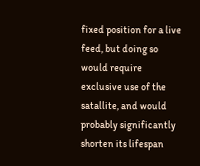fixed position for a live feed, but doing so would require exclusive use of the satallite, and would probably significantly shorten its lifespan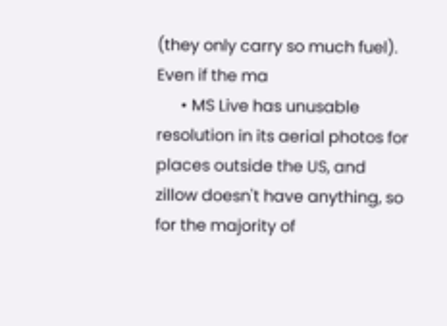(they only carry so much fuel). Even if the ma
      • MS Live has unusable resolution in its aerial photos for places outside the US, and zillow doesn't have anything, so for the majority of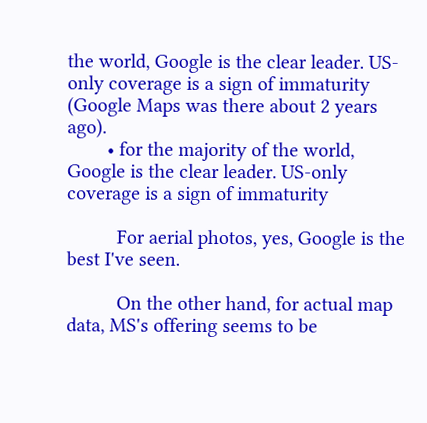the world, Google is the clear leader. US-only coverage is a sign of immaturity (Google Maps was there about 2 years ago).
        • for the majority of the world, Google is the clear leader. US-only coverage is a sign of immaturity

          For aerial photos, yes, Google is the best I've seen.

          On the other hand, for actual map data, MS's offering seems to be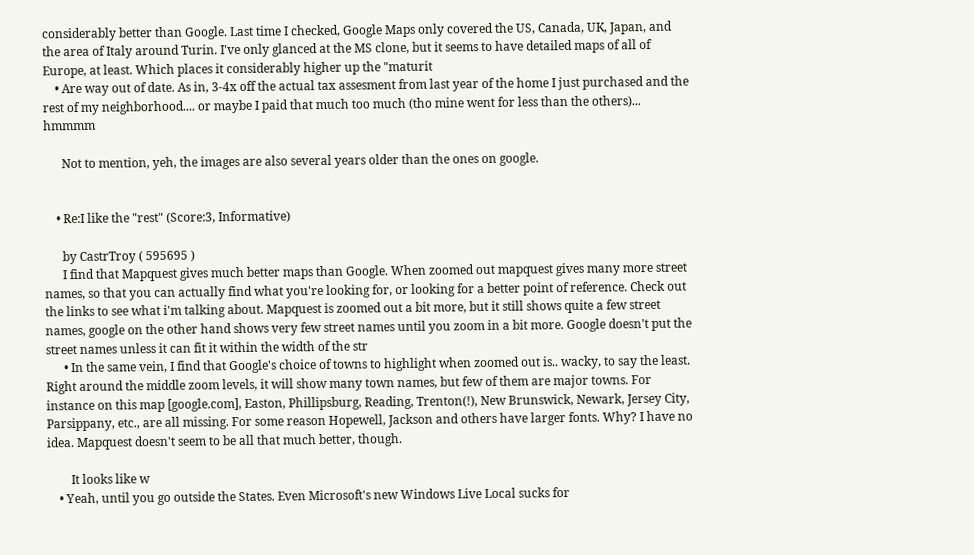considerably better than Google. Last time I checked, Google Maps only covered the US, Canada, UK, Japan, and the area of Italy around Turin. I've only glanced at the MS clone, but it seems to have detailed maps of all of Europe, at least. Which places it considerably higher up the "maturit
    • Are way out of date. As in, 3-4x off the actual tax assesment from last year of the home I just purchased and the rest of my neighborhood.... or maybe I paid that much too much (tho mine went for less than the others)... hmmmm

      Not to mention, yeh, the images are also several years older than the ones on google.


    • Re:I like the "rest" (Score:3, Informative)

      by CastrTroy ( 595695 )
      I find that Mapquest gives much better maps than Google. When zoomed out mapquest gives many more street names, so that you can actually find what you're looking for, or looking for a better point of reference. Check out the links to see what i'm talking about. Mapquest is zoomed out a bit more, but it still shows quite a few street names, google on the other hand shows very few street names until you zoom in a bit more. Google doesn't put the street names unless it can fit it within the width of the str
      • In the same vein, I find that Google's choice of towns to highlight when zoomed out is.. wacky, to say the least. Right around the middle zoom levels, it will show many town names, but few of them are major towns. For instance on this map [google.com], Easton, Phillipsburg, Reading, Trenton(!), New Brunswick, Newark, Jersey City, Parsippany, etc., are all missing. For some reason Hopewell, Jackson and others have larger fonts. Why? I have no idea. Mapquest doesn't seem to be all that much better, though.

        It looks like w
    • Yeah, until you go outside the States. Even Microsoft's new Windows Live Local sucks for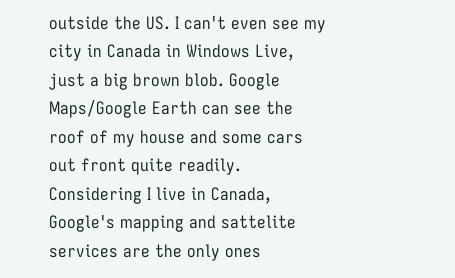outside the US. I can't even see my city in Canada in Windows Live, just a big brown blob. Google Maps/Google Earth can see the roof of my house and some cars out front quite readily. Considering I live in Canada, Google's mapping and sattelite services are the only ones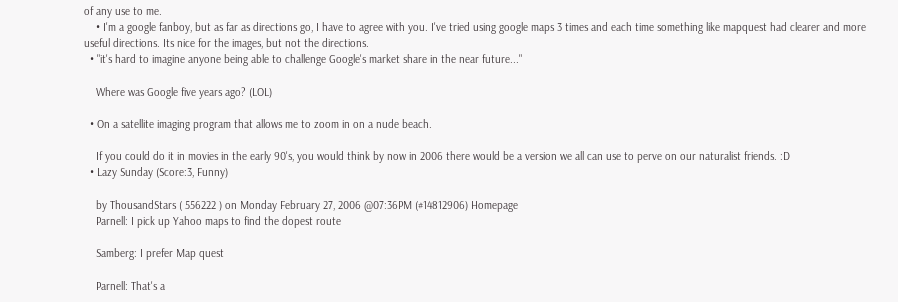of any use to me.
    • I'm a google fanboy, but as far as directions go, I have to agree with you. I've tried using google maps 3 times and each time something like mapquest had clearer and more useful directions. Its nice for the images, but not the directions.
  • "it's hard to imagine anyone being able to challenge Google's market share in the near future..."

    Where was Google five years ago? (LOL)

  • On a satellite imaging program that allows me to zoom in on a nude beach.

    If you could do it in movies in the early 90's, you would think by now in 2006 there would be a version we all can use to perve on our naturalist friends. :D
  • Lazy Sunday (Score:3, Funny)

    by ThousandStars ( 556222 ) on Monday February 27, 2006 @07:36PM (#14812906) Homepage
    Parnell: I pick up Yahoo maps to find the dopest route

    Samberg: I prefer Map quest

    Parnell: That's a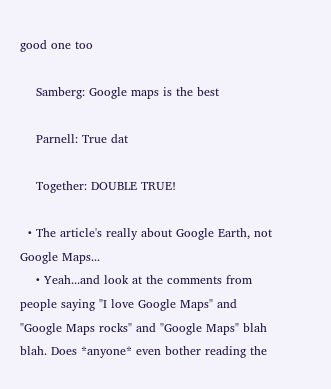good one too

    Samberg: Google maps is the best

    Parnell: True dat

    Together: DOUBLE TRUE!

  • The article's really about Google Earth, not Google Maps...
    • Yeah...and look at the comments from people saying "I love Google Maps" and "Google Maps rocks" and "Google Maps" blah blah. Does *anyone* even bother reading the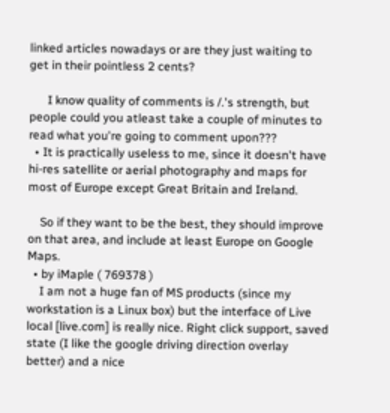linked articles nowadays or are they just waiting to get in their pointless 2 cents?

      I know quality of comments is /.'s strength, but people could you atleast take a couple of minutes to read what you're going to comment upon???
  • It is practically useless to me, since it doesn't have hi-res satellite or aerial photography and maps for most of Europe except Great Britain and Ireland.

    So if they want to be the best, they should improve on that area, and include at least Europe on Google Maps.
  • by iMaple ( 769378 )
    I am not a huge fan of MS products (since my workstation is a Linux box) but the interface of Live local [live.com] is really nice. Right click support, saved state (I like the google driving direction overlay better) and a nice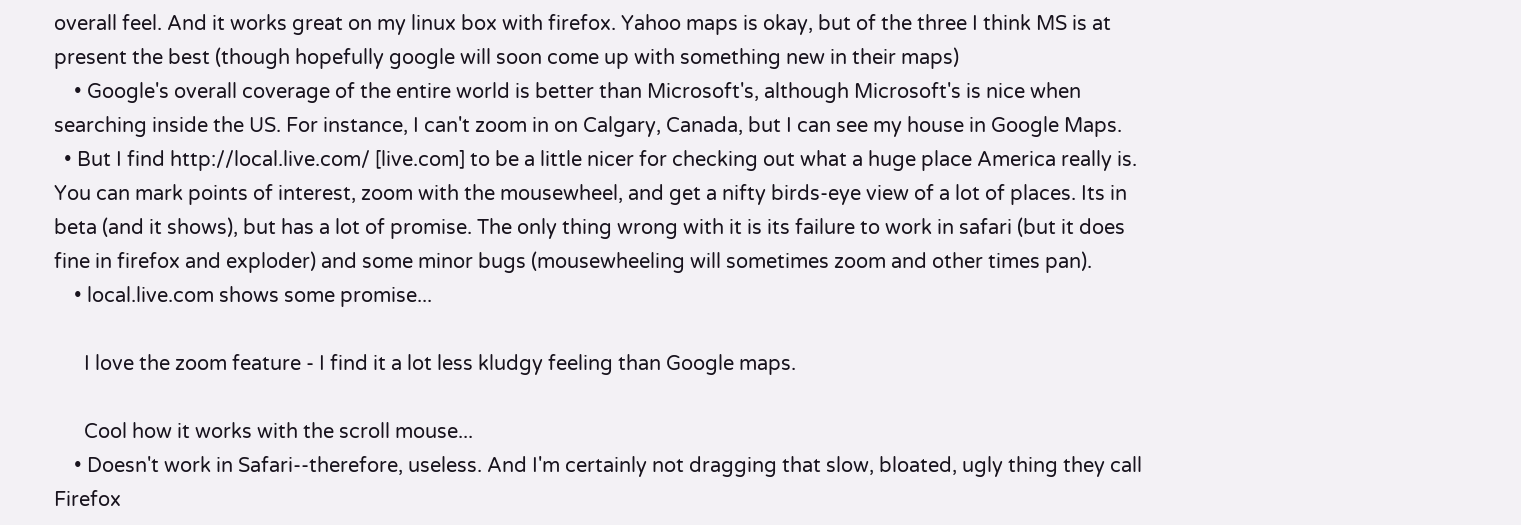overall feel. And it works great on my linux box with firefox. Yahoo maps is okay, but of the three I think MS is at present the best (though hopefully google will soon come up with something new in their maps)
    • Google's overall coverage of the entire world is better than Microsoft's, although Microsoft's is nice when searching inside the US. For instance, I can't zoom in on Calgary, Canada, but I can see my house in Google Maps.
  • But I find http://local.live.com/ [live.com] to be a little nicer for checking out what a huge place America really is. You can mark points of interest, zoom with the mousewheel, and get a nifty birds-eye view of a lot of places. Its in beta (and it shows), but has a lot of promise. The only thing wrong with it is its failure to work in safari (but it does fine in firefox and exploder) and some minor bugs (mousewheeling will sometimes zoom and other times pan).
    • local.live.com shows some promise...

      I love the zoom feature - I find it a lot less kludgy feeling than Google maps.

      Cool how it works with the scroll mouse...
    • Doesn't work in Safari--therefore, useless. And I'm certainly not dragging that slow, bloated, ugly thing they call Firefox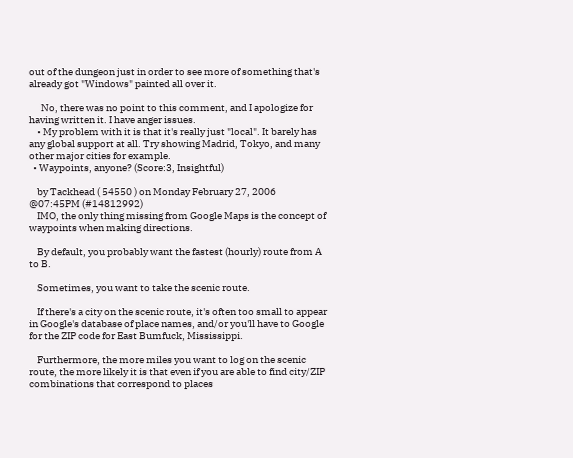out of the dungeon just in order to see more of something that's already got "Windows" painted all over it.

      No, there was no point to this comment, and I apologize for having written it. I have anger issues.
    • My problem with it is that it's really just "local". It barely has any global support at all. Try showing Madrid, Tokyo, and many other major cities for example.
  • Waypoints, anyone? (Score:3, Insightful)

    by Tackhead ( 54550 ) on Monday February 27, 2006 @07:45PM (#14812992)
    IMO, the only thing missing from Google Maps is the concept of waypoints when making directions.

    By default, you probably want the fastest (hourly) route from A to B.

    Sometimes, you want to take the scenic route.

    If there's a city on the scenic route, it's often too small to appear in Google's database of place names, and/or you'll have to Google for the ZIP code for East Bumfuck, Mississippi.

    Furthermore, the more miles you want to log on the scenic route, the more likely it is that even if you are able to find city/ZIP combinations that correspond to places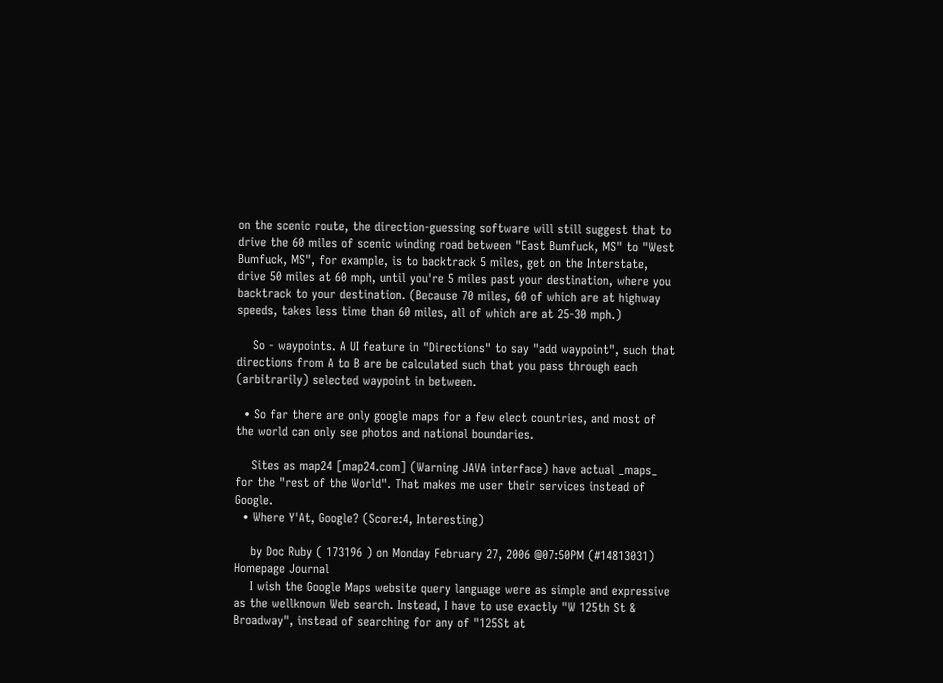on the scenic route, the direction-guessing software will still suggest that to drive the 60 miles of scenic winding road between "East Bumfuck, MS" to "West Bumfuck, MS", for example, is to backtrack 5 miles, get on the Interstate, drive 50 miles at 60 mph, until you're 5 miles past your destination, where you backtrack to your destination. (Because 70 miles, 60 of which are at highway speeds, takes less time than 60 miles, all of which are at 25-30 mph.)

    So - waypoints. A UI feature in "Directions" to say "add waypoint", such that directions from A to B are be calculated such that you pass through each (arbitrarily) selected waypoint in between.

  • So far there are only google maps for a few elect countries, and most of the world can only see photos and national boundaries.

    Sites as map24 [map24.com] (Warning JAVA interface) have actual _maps_ for the "rest of the World". That makes me user their services instead of Google.
  • Where Y'At, Google? (Score:4, Interesting)

    by Doc Ruby ( 173196 ) on Monday February 27, 2006 @07:50PM (#14813031) Homepage Journal
    I wish the Google Maps website query language were as simple and expressive as the wellknown Web search. Instead, I have to use exactly "W 125th St & Broadway", instead of searching for any of "125St at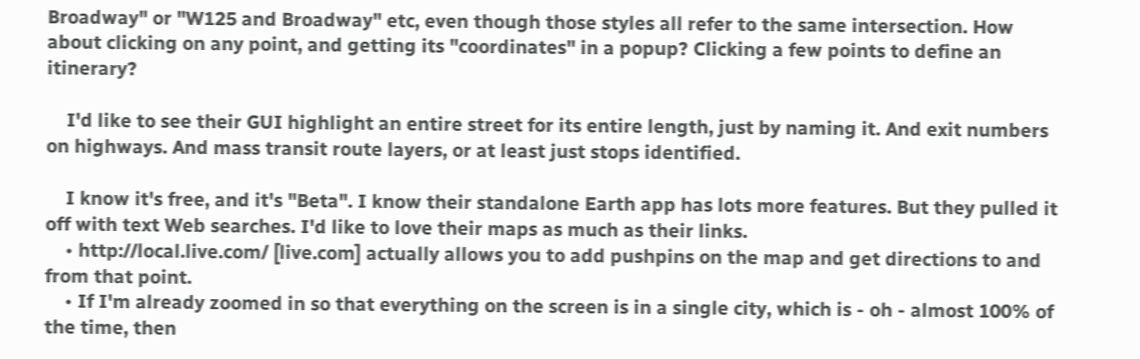Broadway" or "W125 and Broadway" etc, even though those styles all refer to the same intersection. How about clicking on any point, and getting its "coordinates" in a popup? Clicking a few points to define an itinerary?

    I'd like to see their GUI highlight an entire street for its entire length, just by naming it. And exit numbers on highways. And mass transit route layers, or at least just stops identified.

    I know it's free, and it's "Beta". I know their standalone Earth app has lots more features. But they pulled it off with text Web searches. I'd like to love their maps as much as their links.
    • http://local.live.com/ [live.com] actually allows you to add pushpins on the map and get directions to and from that point.
    • If I'm already zoomed in so that everything on the screen is in a single city, which is - oh - almost 100% of the time, then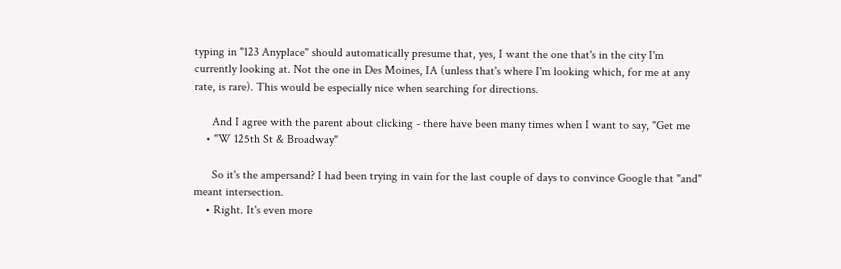typing in "123 Anyplace" should automatically presume that, yes, I want the one that's in the city I'm currently looking at. Not the one in Des Moines, IA (unless that's where I'm looking which, for me at any rate, is rare). This would be especially nice when searching for directions.

      And I agree with the parent about clicking - there have been many times when I want to say, "Get me
    • "W 125th St & Broadway"

      So it's the ampersand? I had been trying in vain for the last couple of days to convince Google that "and" meant intersection.
    • Right. It's even more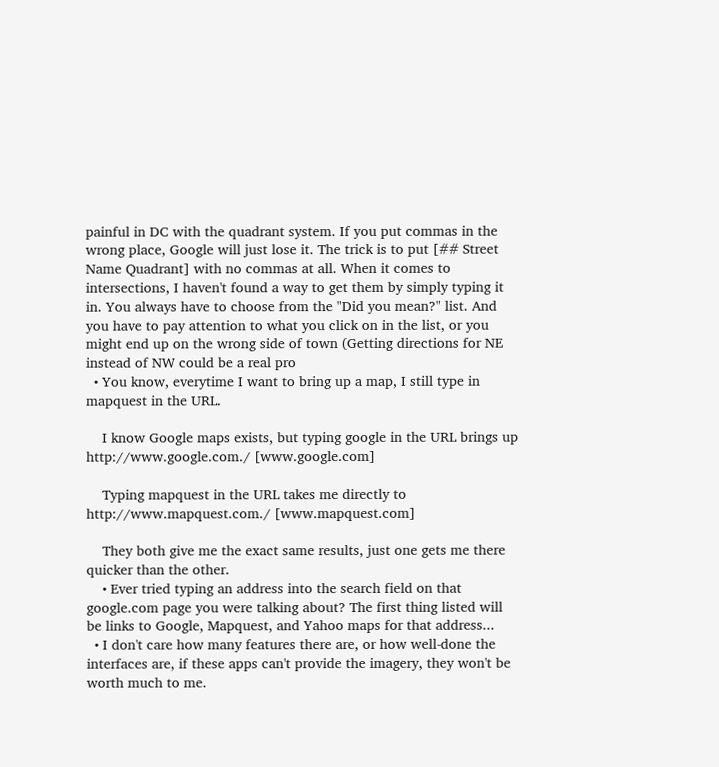painful in DC with the quadrant system. If you put commas in the wrong place, Google will just lose it. The trick is to put [## Street Name Quadrant] with no commas at all. When it comes to intersections, I haven't found a way to get them by simply typing it in. You always have to choose from the "Did you mean?" list. And you have to pay attention to what you click on in the list, or you might end up on the wrong side of town (Getting directions for NE instead of NW could be a real pro
  • You know, everytime I want to bring up a map, I still type in mapquest in the URL.

    I know Google maps exists, but typing google in the URL brings up http://www.google.com./ [www.google.com]

    Typing mapquest in the URL takes me directly to http://www.mapquest.com./ [www.mapquest.com]

    They both give me the exact same results, just one gets me there quicker than the other.
    • Ever tried typing an address into the search field on that google.com page you were talking about? The first thing listed will be links to Google, Mapquest, and Yahoo maps for that address...
  • I don't care how many features there are, or how well-done the interfaces are, if these apps can't provide the imagery, they won't be worth much to me.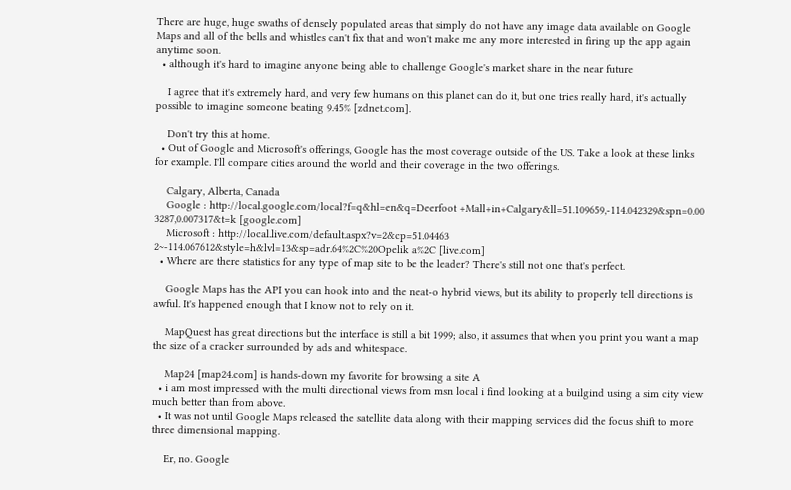There are huge, huge swaths of densely populated areas that simply do not have any image data available on Google Maps and all of the bells and whistles can't fix that and won't make me any more interested in firing up the app again anytime soon.
  • although it's hard to imagine anyone being able to challenge Google's market share in the near future

    I agree that it's extremely hard, and very few humans on this planet can do it, but one tries really hard, it's actually possible to imagine someone beating 9.45% [zdnet.com].

    Don't try this at home.
  • Out of Google and Microsoft's offerings, Google has the most coverage outside of the US. Take a look at these links for example. I'll compare cities around the world and their coverage in the two offerings.

    Calgary, Alberta, Canada
    Google : http://local.google.com/local?f=q&hl=en&q=Deerfoot +Mall+in+Calgary&ll=51.109659,-114.042329&spn=0.00 3287,0.007317&t=k [google.com]
    Microsoft : http://local.live.com/default.aspx?v=2&cp=51.04463 2~-114.067612&style=h&lvl=13&sp=adr.64%2C%20Opelik a%2C [live.com]
  • Where are there statistics for any type of map site to be the leader? There's still not one that's perfect.

    Google Maps has the API you can hook into and the neat-o hybrid views, but its ability to properly tell directions is awful. It's happened enough that I know not to rely on it.

    MapQuest has great directions but the interface is still a bit 1999; also, it assumes that when you print you want a map the size of a cracker surrounded by ads and whitespace.

    Map24 [map24.com] is hands-down my favorite for browsing a site A
  • i am most impressed with the multi directional views from msn local i find looking at a builgind using a sim city view much better than from above.
  • It was not until Google Maps released the satellite data along with their mapping services did the focus shift to more three dimensional mapping.

    Er, no. Google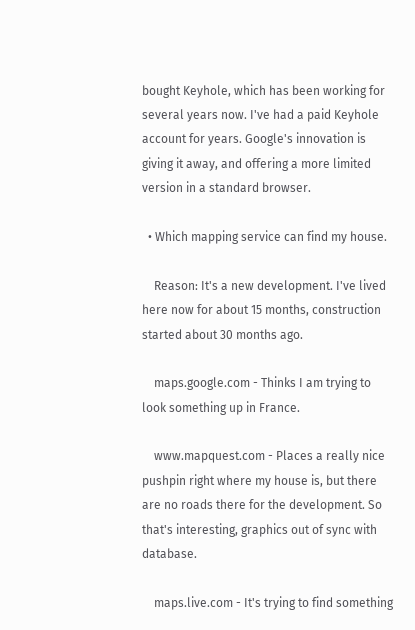bought Keyhole, which has been working for several years now. I've had a paid Keyhole account for years. Google's innovation is giving it away, and offering a more limited version in a standard browser.

  • Which mapping service can find my house.

    Reason: It's a new development. I've lived here now for about 15 months, construction started about 30 months ago.

    maps.google.com - Thinks I am trying to look something up in France.

    www.mapquest.com - Places a really nice pushpin right where my house is, but there are no roads there for the development. So that's interesting, graphics out of sync with database.

    maps.live.com - It's trying to find something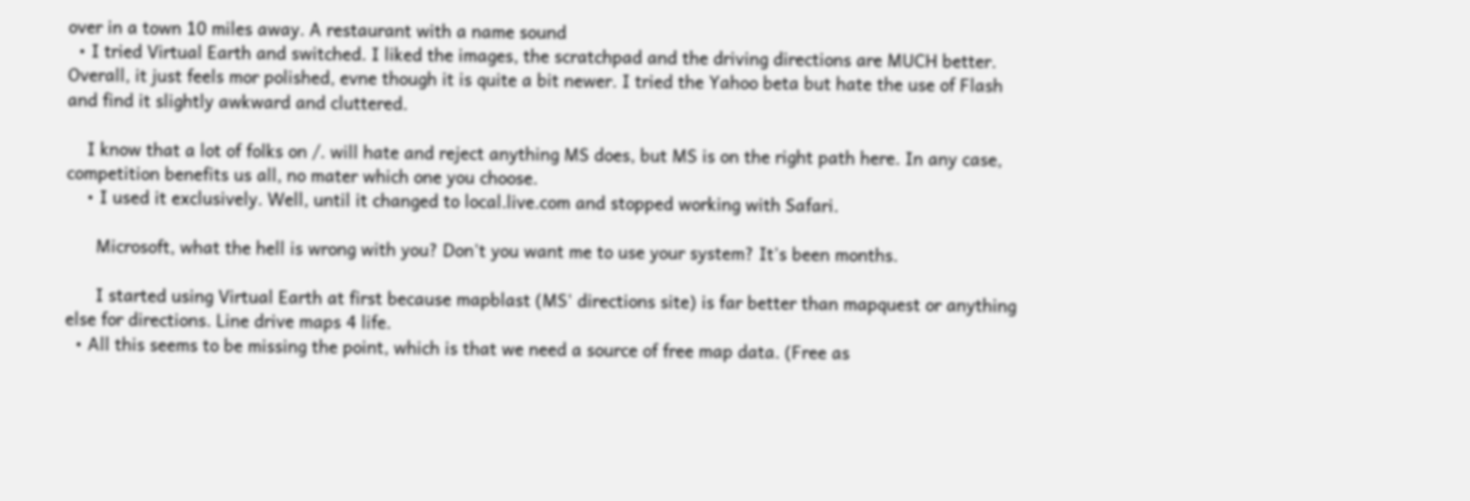over in a town 10 miles away. A restaurant with a name sound
  • I tried Virtual Earth and switched. I liked the images, the scratchpad and the driving directions are MUCH better. Overall, it just feels mor polished, evne though it is quite a bit newer. I tried the Yahoo beta but hate the use of Flash and find it slightly awkward and cluttered.

    I know that a lot of folks on /. will hate and reject anything MS does, but MS is on the right path here. In any case, competition benefits us all, no mater which one you choose.
    • I used it exclusively. Well, until it changed to local.live.com and stopped working with Safari.

      Microsoft, what the hell is wrong with you? Don't you want me to use your system? It's been months.

      I started using Virtual Earth at first because mapblast (MS' directions site) is far better than mapquest or anything else for directions. Line drive maps 4 life.
  • All this seems to be missing the point, which is that we need a source of free map data. (Free as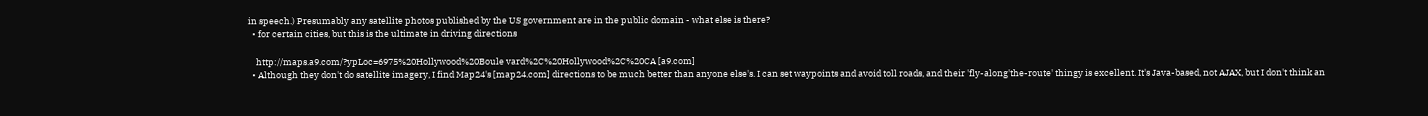in speech.) Presumably any satellite photos published by the US government are in the public domain - what else is there?
  • for certain cities, but this is the ultimate in driving directions

    http://maps.a9.com/?ypLoc=6975%20Hollywood%20Boule vard%2C%20Hollywood%2C%20CA [a9.com]
  • Although they don't do satellite imagery, I find Map24's [map24.com] directions to be much better than anyone else's. I can set waypoints and avoid toll roads, and their 'fly-along'the-route' thingy is excellent. It's Java-based, not AJAX, but I don't think an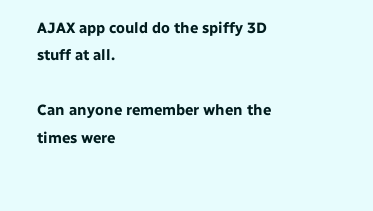AJAX app could do the spiffy 3D stuff at all.

Can anyone remember when the times were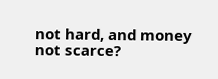not hard, and money not scarce?